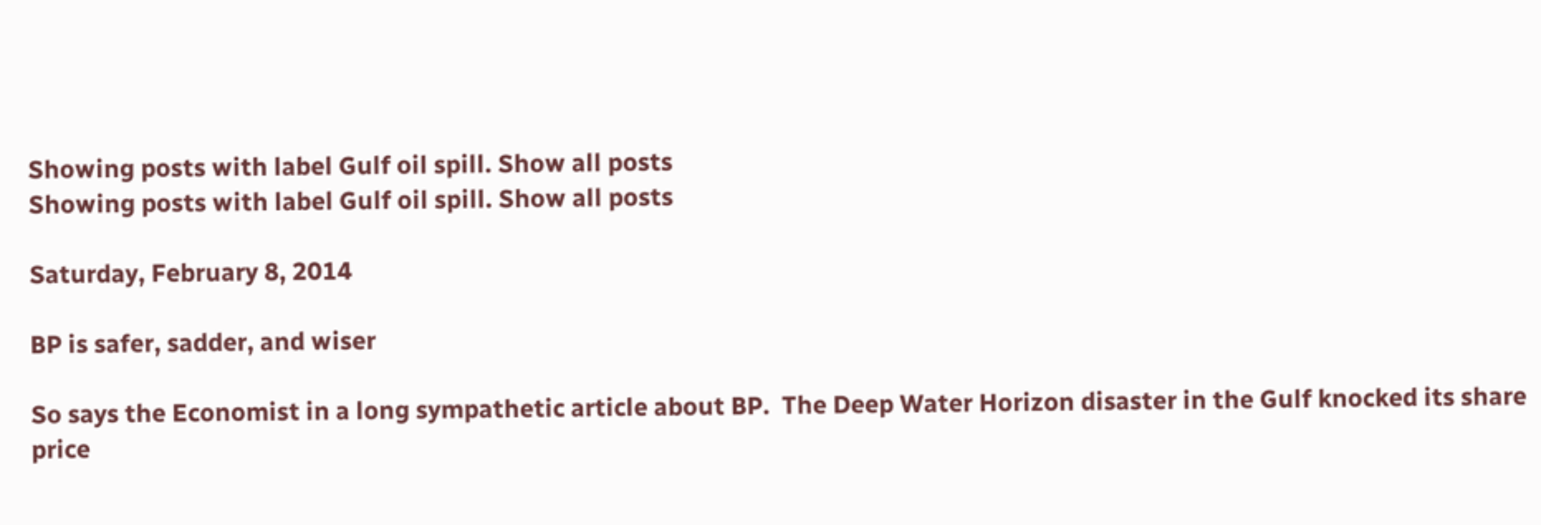Showing posts with label Gulf oil spill. Show all posts
Showing posts with label Gulf oil spill. Show all posts

Saturday, February 8, 2014

BP is safer, sadder, and wiser

So says the Economist in a long sympathetic article about BP.  The Deep Water Horizon disaster in the Gulf knocked its share price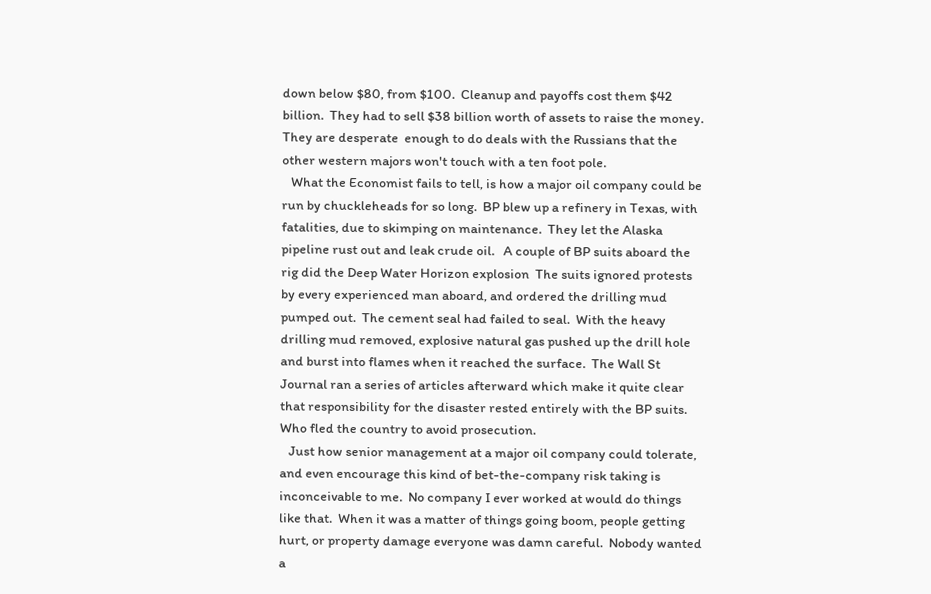down below $80, from $100.  Cleanup and payoffs cost them $42 billion.  They had to sell $38 billion worth of assets to raise the money.  They are desperate  enough to do deals with the Russians that the other western majors won't touch with a ten foot pole.
   What the Economist fails to tell, is how a major oil company could be run by chuckleheads for so long.  BP blew up a refinery in Texas, with fatalities, due to skimping on maintenance.  They let the Alaska pipeline rust out and leak crude oil.   A couple of BP suits aboard the rig did the Deep Water Horizon explosion  The suits ignored protests by every experienced man aboard, and ordered the drilling mud pumped out.  The cement seal had failed to seal.  With the heavy drilling mud removed, explosive natural gas pushed up the drill hole and burst into flames when it reached the surface.  The Wall St Journal ran a series of articles afterward which make it quite clear that responsibility for the disaster rested entirely with the BP suits.  Who fled the country to avoid prosecution.
   Just how senior management at a major oil company could tolerate, and even encourage this kind of bet-the-company risk taking is inconceivable to me.  No company I ever worked at would do things like that.  When it was a matter of things going boom, people getting hurt, or property damage everyone was damn careful.  Nobody wanted a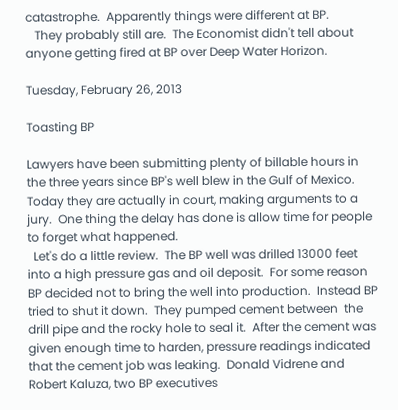catastrophe.  Apparently things were different at BP.
   They probably still are.  The Economist didn't tell about anyone getting fired at BP over Deep Water Horizon.

Tuesday, February 26, 2013

Toasting BP

Lawyers have been submitting plenty of billable hours in the three years since BP's well blew in the Gulf of Mexico.  Today they are actually in court, making arguments to a jury.  One thing the delay has done is allow time for people to forget what happened.
  Let's do a little review.  The BP well was drilled 13000 feet into a high pressure gas and oil deposit.  For some reason BP decided not to bring the well into production.  Instead BP tried to shut it down.  They pumped cement between  the drill pipe and the rocky hole to seal it.  After the cement was given enough time to harden, pressure readings indicated that the cement job was leaking.  Donald Vidrene and Robert Kaluza, two BP executives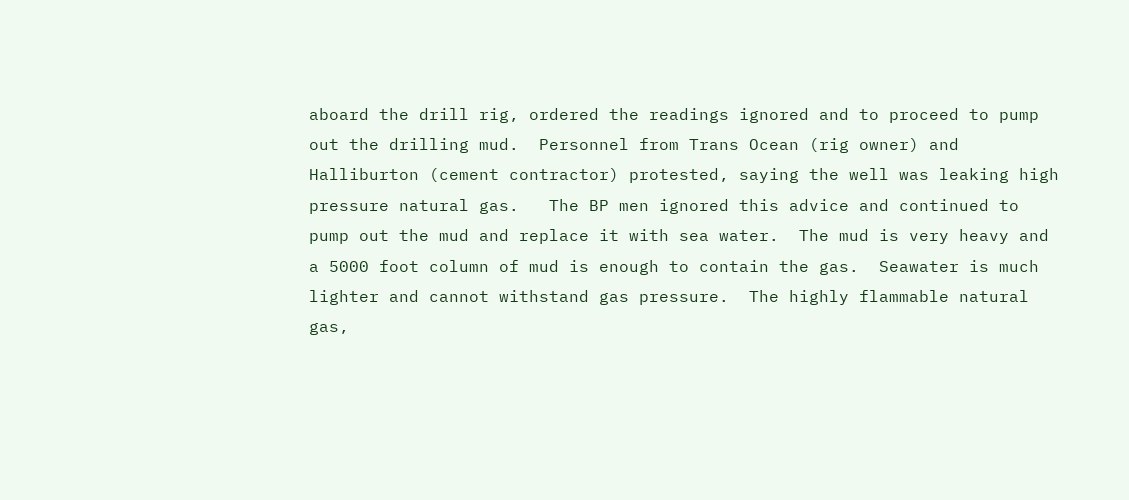aboard the drill rig, ordered the readings ignored and to proceed to pump out the drilling mud.  Personnel from Trans Ocean (rig owner) and Halliburton (cement contractor) protested, saying the well was leaking high pressure natural gas.   The BP men ignored this advice and continued to pump out the mud and replace it with sea water.  The mud is very heavy and a 5000 foot column of mud is enough to contain the gas.  Seawater is much lighter and cannot withstand gas pressure.  The highly flammable natural gas,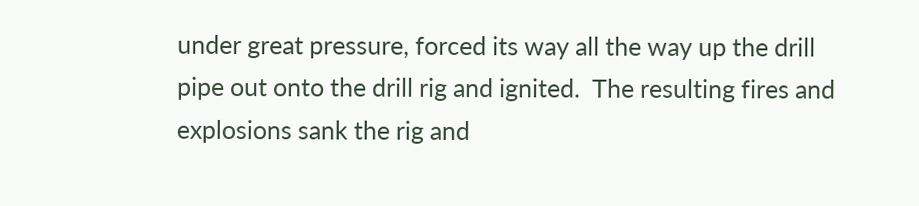under great pressure, forced its way all the way up the drill pipe out onto the drill rig and ignited.  The resulting fires and explosions sank the rig and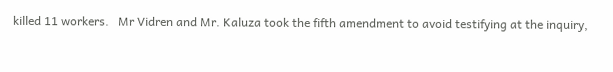killed 11 workers.   Mr Vidren and Mr. Kaluza took the fifth amendment to avoid testifying at the inquiry,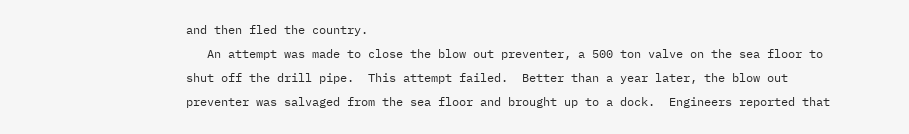and then fled the country.
   An attempt was made to close the blow out preventer, a 500 ton valve on the sea floor to shut off the drill pipe.  This attempt failed.  Better than a year later, the blow out preventer was salvaged from the sea floor and brought up to a dock.  Engineers reported that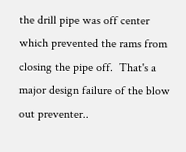the drill pipe was off center which prevented the rams from closing the pipe off.  That's a major design failure of the blow out preventer..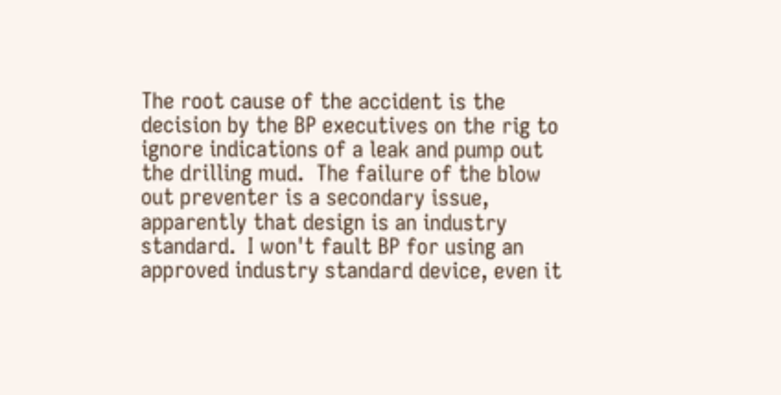The root cause of the accident is the decision by the BP executives on the rig to ignore indications of a leak and pump out the drilling mud.  The failure of the blow out preventer is a secondary issue, apparently that design is an industry standard.  I won't fault BP for using an approved industry standard device, even it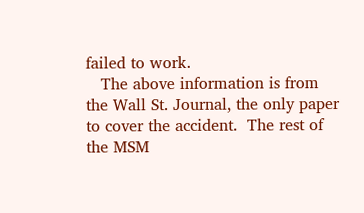failed to work.
   The above information is from the Wall St. Journal, the only paper to cover the accident.  The rest of the MSM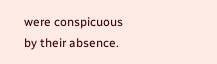were conspicuous by their absence.